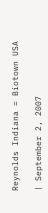Reynolds Indiana = Biotown USA

| September 2, 2007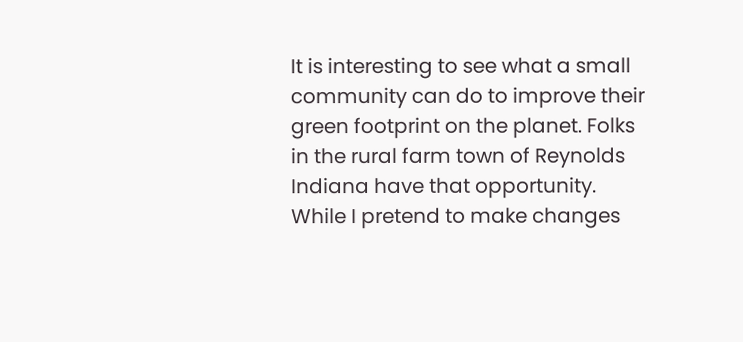It is interesting to see what a small community can do to improve their green footprint on the planet. Folks in the rural farm town of Reynolds Indiana have that opportunity. While I pretend to make changes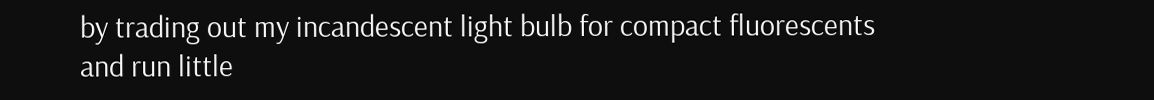by trading out my incandescent light bulb for compact fluorescents and run little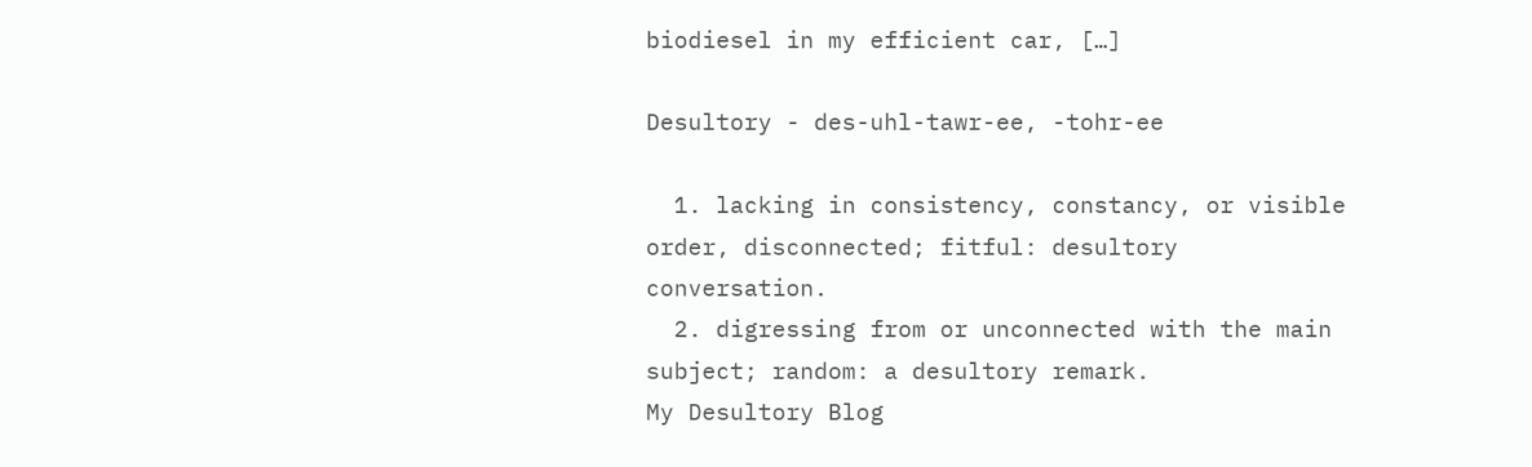biodiesel in my efficient car, […]

Desultory - des-uhl-tawr-ee, -tohr-ee

  1. lacking in consistency, constancy, or visible order, disconnected; fitful: desultory conversation.
  2. digressing from or unconnected with the main subject; random: a desultory remark.
My Desultory Blog